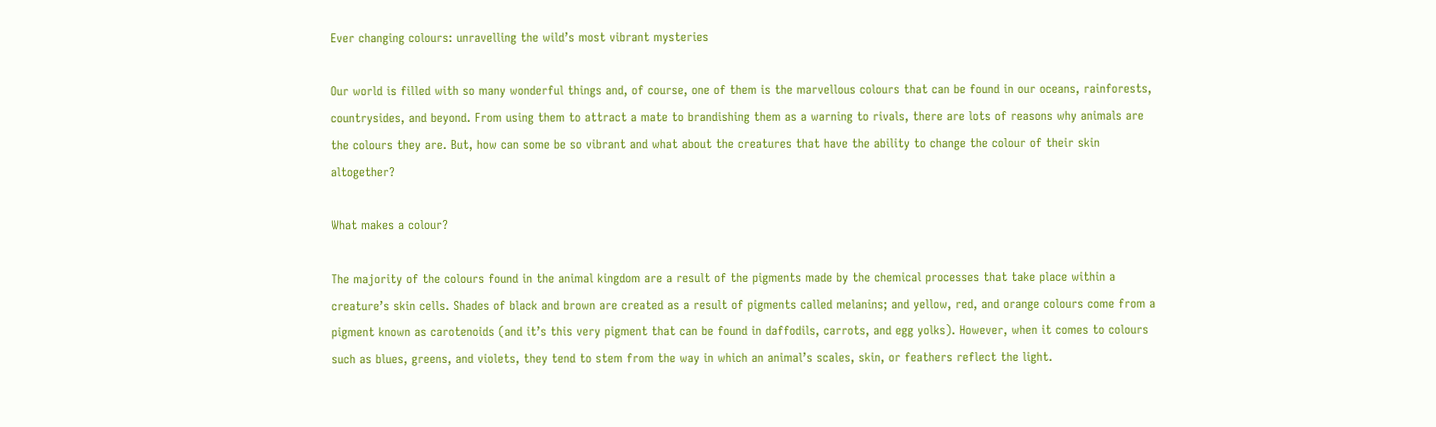Ever changing colours: unravelling the wild’s most vibrant mysteries

Our world is filled with so many wonderful things and, of course, one of them is the marvellous colours that can be found in our oceans, rainforests, countrysides, and beyond. From using them to attract a mate to brandishing them as a warning to rivals, there are lots of reasons why animals are the colours they are. But, how can some be so vibrant and what about the creatures that have the ability to change the colour of their skin altogether?

What makes a colour?

The majority of the colours found in the animal kingdom are a result of the pigments made by the chemical processes that take place within a creature’s skin cells. Shades of black and brown are created as a result of pigments called melanins; and yellow, red, and orange colours come from a pigment known as carotenoids (and it’s this very pigment that can be found in daffodils, carrots, and egg yolks). However, when it comes to colours such as blues, greens, and violets, they tend to stem from the way in which an animal’s scales, skin, or feathers reflect the light.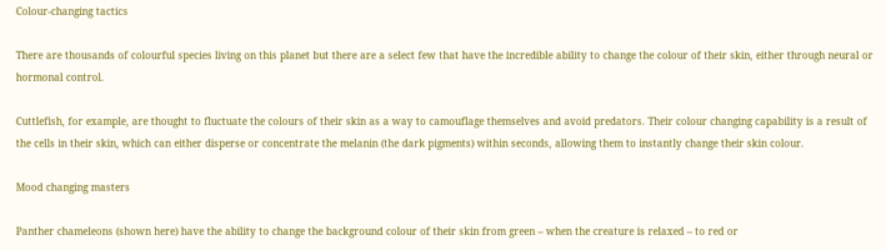Colour-changing tactics

There are thousands of colourful species living on this planet but there are a select few that have the incredible ability to change the colour of their skin, either through neural or hormonal control.

Cuttlefish, for example, are thought to fluctuate the colours of their skin as a way to camouflage themselves and avoid predators. Their colour changing capability is a result of the cells in their skin, which can either disperse or concentrate the melanin (the dark pigments) within seconds, allowing them to instantly change their skin colour.

Mood changing masters

Panther chameleons (shown here) have the ability to change the background colour of their skin from green – when the creature is relaxed – to red or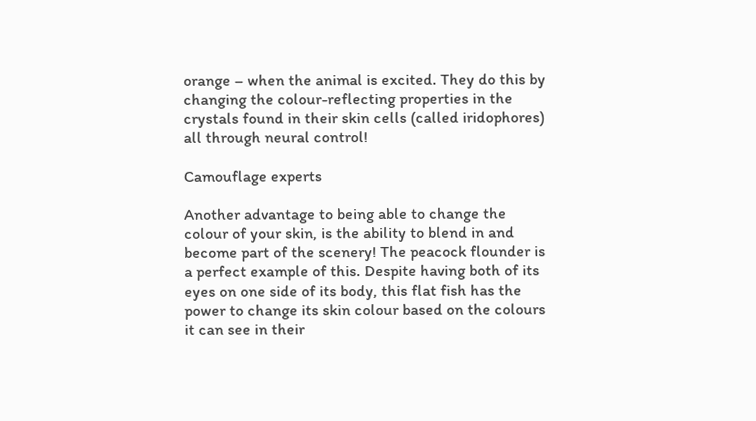orange – when the animal is excited. They do this by changing the colour-reflecting properties in the crystals found in their skin cells (called iridophores) all through neural control!

Camouflage experts

Another advantage to being able to change the colour of your skin, is the ability to blend in and become part of the scenery! The peacock flounder is a perfect example of this. Despite having both of its eyes on one side of its body, this flat fish has the power to change its skin colour based on the colours it can see in their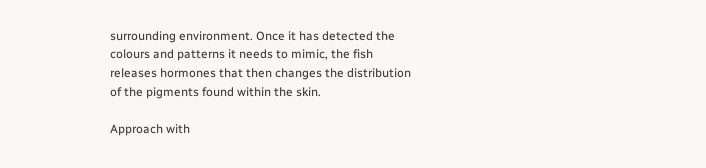surrounding environment. Once it has detected the colours and patterns it needs to mimic, the fish releases hormones that then changes the distribution of the pigments found within the skin.

Approach with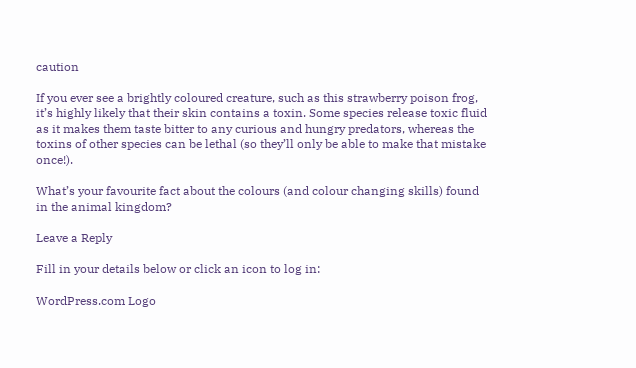caution

If you ever see a brightly coloured creature, such as this strawberry poison frog, it’s highly likely that their skin contains a toxin. Some species release toxic fluid as it makes them taste bitter to any curious and hungry predators, whereas the toxins of other species can be lethal (so they’ll only be able to make that mistake once!).

What’s your favourite fact about the colours (and colour changing skills) found in the animal kingdom?

Leave a Reply

Fill in your details below or click an icon to log in:

WordPress.com Logo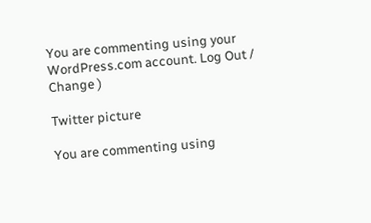You are commenting using your WordPress.com account. Log Out /  Change )

Twitter picture

You are commenting using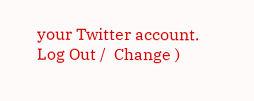your Twitter account. Log Out /  Change )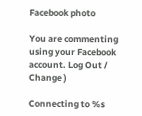Facebook photo

You are commenting using your Facebook account. Log Out /  Change )

Connecting to %s